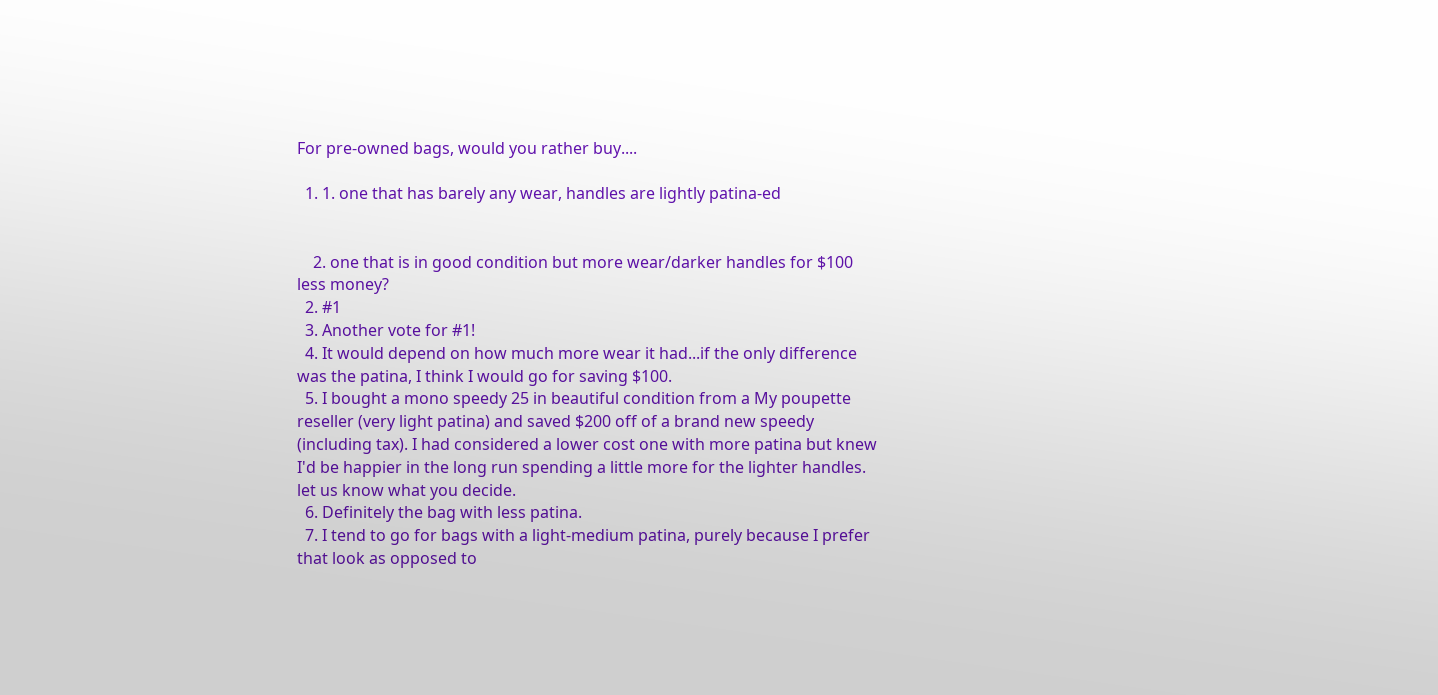For pre-owned bags, would you rather buy....

  1. 1. one that has barely any wear, handles are lightly patina-ed


    2. one that is in good condition but more wear/darker handles for $100 less money?
  2. #1
  3. Another vote for #1!
  4. It would depend on how much more wear it had...if the only difference was the patina, I think I would go for saving $100.
  5. I bought a mono speedy 25 in beautiful condition from a My poupette reseller (very light patina) and saved $200 off of a brand new speedy (including tax). I had considered a lower cost one with more patina but knew I'd be happier in the long run spending a little more for the lighter handles. let us know what you decide.
  6. Definitely the bag with less patina.
  7. I tend to go for bags with a light-medium patina, purely because I prefer that look as opposed to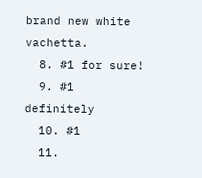brand new white vachetta.
  8. #1 for sure!
  9. #1 definitely
  10. #1
  11.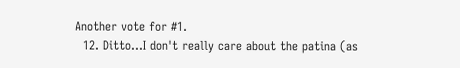Another vote for #1.
  12. Ditto...I don't really care about the patina (as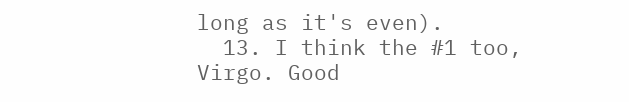long as it's even).
  13. I think the #1 too, Virgo. Good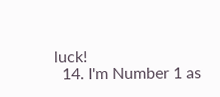luck!
  14. I'm Number 1 as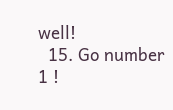well!
  15. Go number 1 !